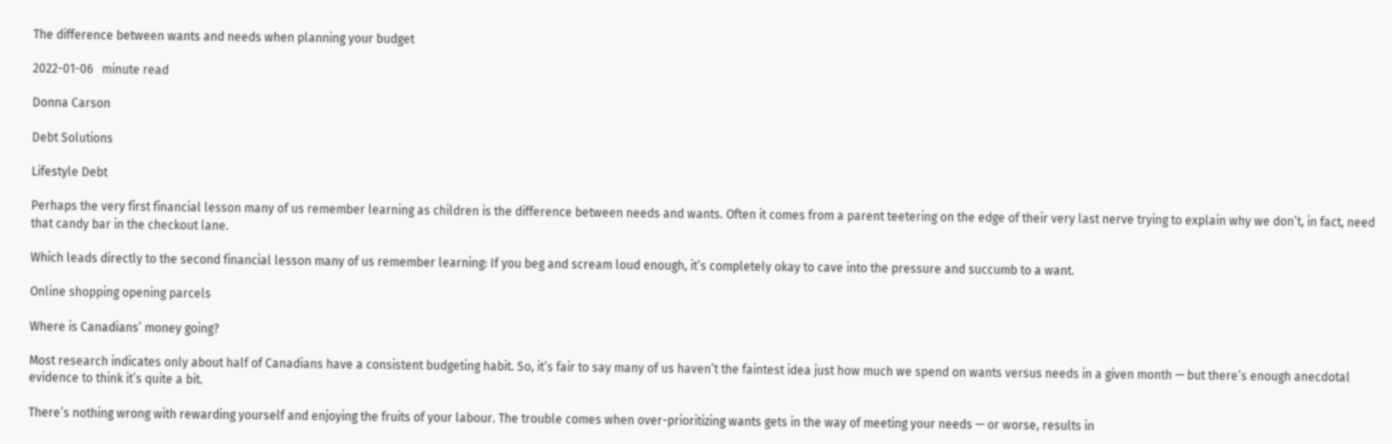The difference between wants and needs when planning your budget

2022-01-06   minute read

Donna Carson

Debt Solutions

Lifestyle Debt

Perhaps the very first financial lesson many of us remember learning as children is the difference between needs and wants. Often it comes from a parent teetering on the edge of their very last nerve trying to explain why we don’t, in fact, need that candy bar in the checkout lane.

Which leads directly to the second financial lesson many of us remember learning: If you beg and scream loud enough, it’s completely okay to cave into the pressure and succumb to a want.

Online shopping opening parcels

Where is Canadians’ money going?

Most research indicates only about half of Canadians have a consistent budgeting habit. So, it’s fair to say many of us haven’t the faintest idea just how much we spend on wants versus needs in a given month — but there’s enough anecdotal evidence to think it’s quite a bit.

There’s nothing wrong with rewarding yourself and enjoying the fruits of your labour. The trouble comes when over-prioritizing wants gets in the way of meeting your needs — or worse, results in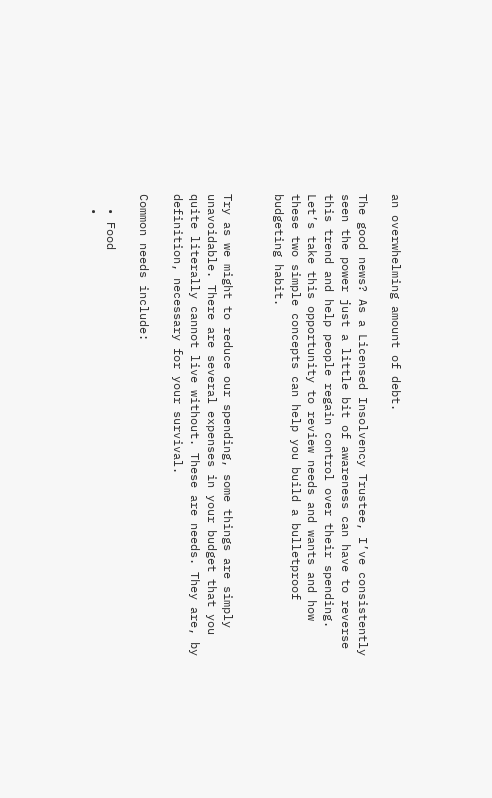an overwhelming amount of debt.

The good news? As a Licensed Insolvency Trustee, I’ve consistently seen the power just a little bit of awareness can have to reverse this trend and help people regain control over their spending. Let’s take this opportunity to review needs and wants and how these two simple concepts can help you build a bulletproof budgeting habit.


Try as we might to reduce our spending, some things are simply unavoidable. There are several expenses in your budget that you quite literally cannot live without. These are needs. They are, by definition, necessary for your survival.

Common needs include:

  • Food
  •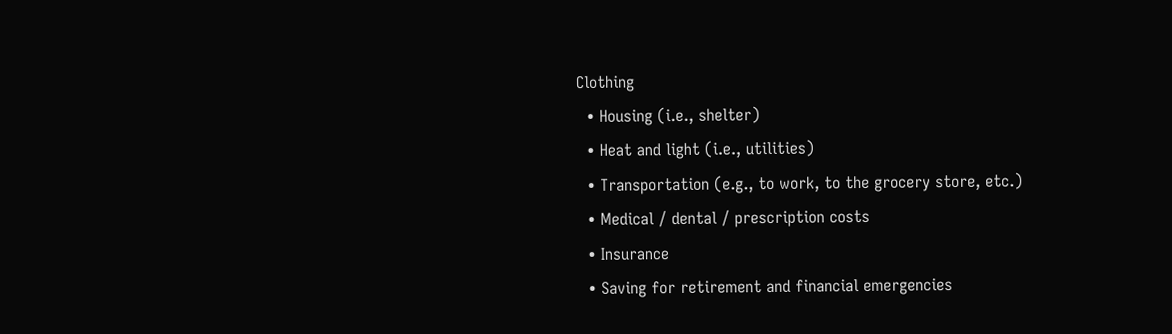Clothing
  • Housing (i.e., shelter)
  • Heat and light (i.e., utilities)
  • Transportation (e.g., to work, to the grocery store, etc.)
  • Medical / dental / prescription costs
  • Insurance
  • Saving for retirement and financial emergencies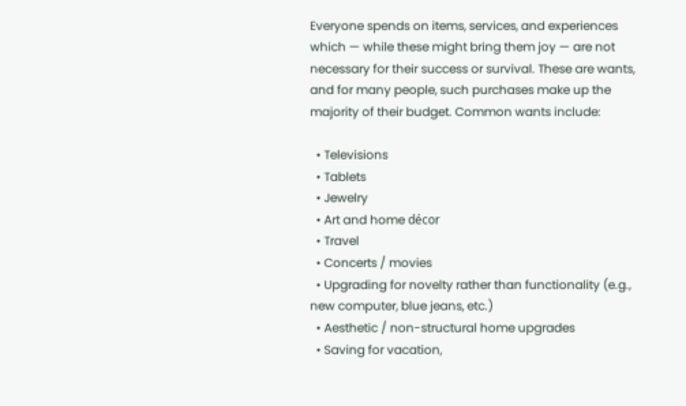Everyone spends on items, services, and experiences which — while these might bring them joy — are not necessary for their success or survival. These are wants, and for many people, such purchases make up the majority of their budget. Common wants include:

  • Televisions
  • Tablets
  • Jewelry
  • Art and home décor
  • Travel
  • Concerts / movies
  • Upgrading for novelty rather than functionality (e.g., new computer, blue jeans, etc.)
  • Aesthetic / non-structural home upgrades
  • Saving for vacation,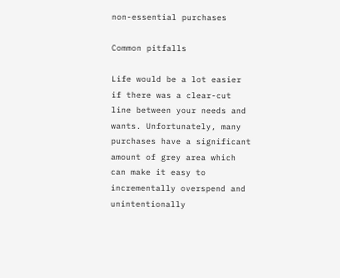non-essential purchases

Common pitfalls

Life would be a lot easier if there was a clear-cut line between your needs and wants. Unfortunately, many purchases have a significant amount of grey area which can make it easy to incrementally overspend and unintentionally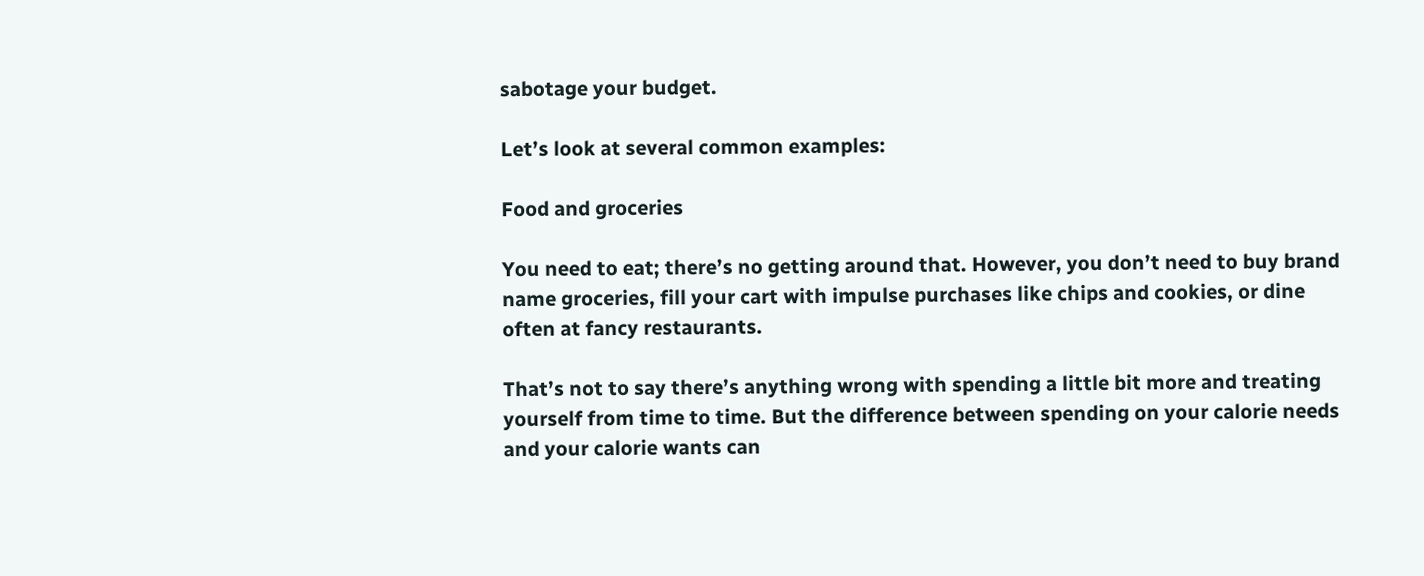sabotage your budget.

Let’s look at several common examples:

Food and groceries

You need to eat; there’s no getting around that. However, you don’t need to buy brand name groceries, fill your cart with impulse purchases like chips and cookies, or dine often at fancy restaurants.

That’s not to say there’s anything wrong with spending a little bit more and treating yourself from time to time. But the difference between spending on your calorie needs and your calorie wants can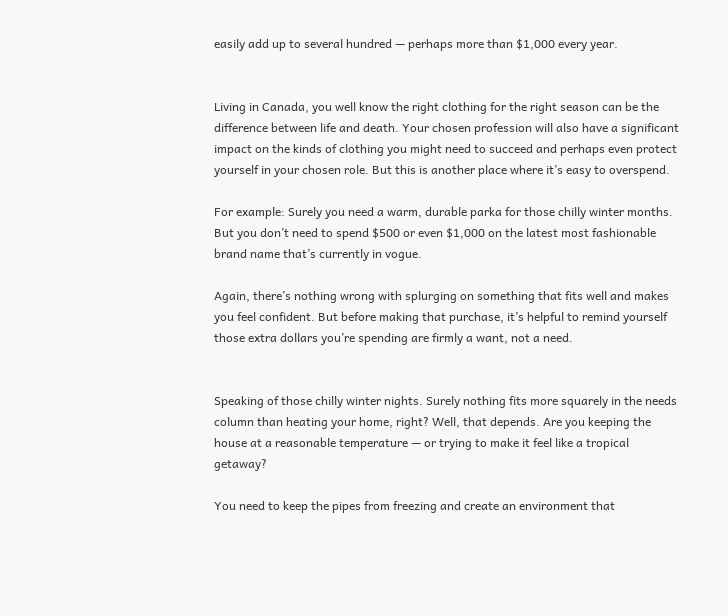easily add up to several hundred — perhaps more than $1,000 every year.


Living in Canada, you well know the right clothing for the right season can be the difference between life and death. Your chosen profession will also have a significant impact on the kinds of clothing you might need to succeed and perhaps even protect yourself in your chosen role. But this is another place where it’s easy to overspend.

For example: Surely you need a warm, durable parka for those chilly winter months. But you don’t need to spend $500 or even $1,000 on the latest most fashionable brand name that’s currently in vogue.

Again, there’s nothing wrong with splurging on something that fits well and makes you feel confident. But before making that purchase, it’s helpful to remind yourself those extra dollars you’re spending are firmly a want, not a need.


Speaking of those chilly winter nights. Surely nothing fits more squarely in the needs column than heating your home, right? Well, that depends. Are you keeping the house at a reasonable temperature — or trying to make it feel like a tropical getaway?

You need to keep the pipes from freezing and create an environment that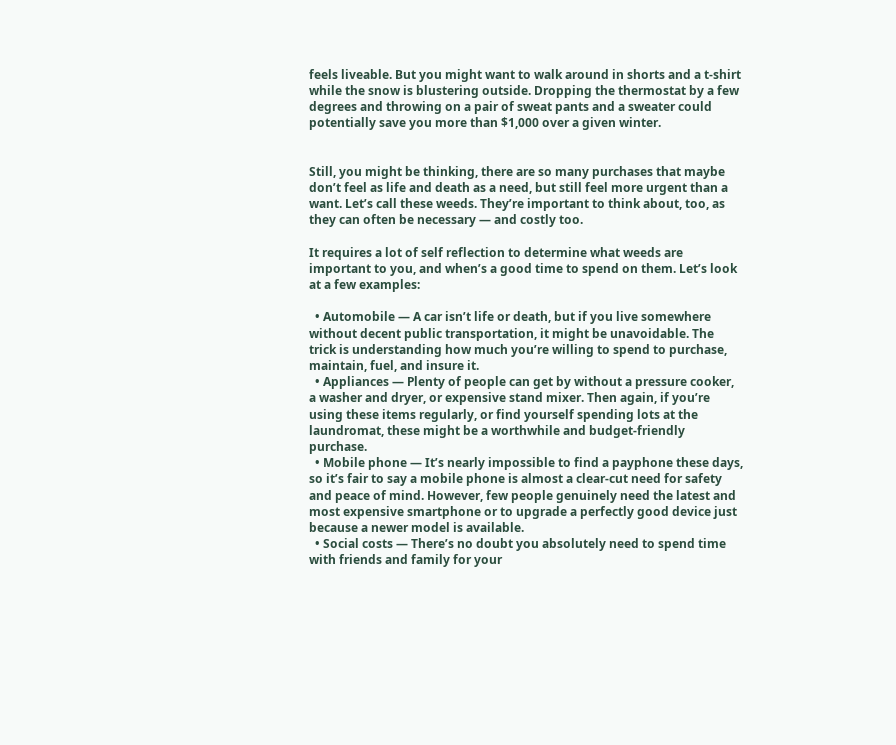feels liveable. But you might want to walk around in shorts and a t-shirt while the snow is blustering outside. Dropping the thermostat by a few degrees and throwing on a pair of sweat pants and a sweater could potentially save you more than $1,000 over a given winter.


Still, you might be thinking, there are so many purchases that maybe don’t feel as life and death as a need, but still feel more urgent than a want. Let’s call these weeds. They’re important to think about, too, as they can often be necessary — and costly too.

It requires a lot of self reflection to determine what weeds are important to you, and when’s a good time to spend on them. Let’s look at a few examples:

  • Automobile — A car isn’t life or death, but if you live somewhere without decent public transportation, it might be unavoidable. The trick is understanding how much you’re willing to spend to purchase, maintain, fuel, and insure it.
  • Appliances — Plenty of people can get by without a pressure cooker, a washer and dryer, or expensive stand mixer. Then again, if you’re using these items regularly, or find yourself spending lots at the laundromat, these might be a worthwhile and budget-friendly purchase.
  • Mobile phone — It’s nearly impossible to find a payphone these days, so it’s fair to say a mobile phone is almost a clear-cut need for safety and peace of mind. However, few people genuinely need the latest and most expensive smartphone or to upgrade a perfectly good device just because a newer model is available.
  • Social costs — There’s no doubt you absolutely need to spend time with friends and family for your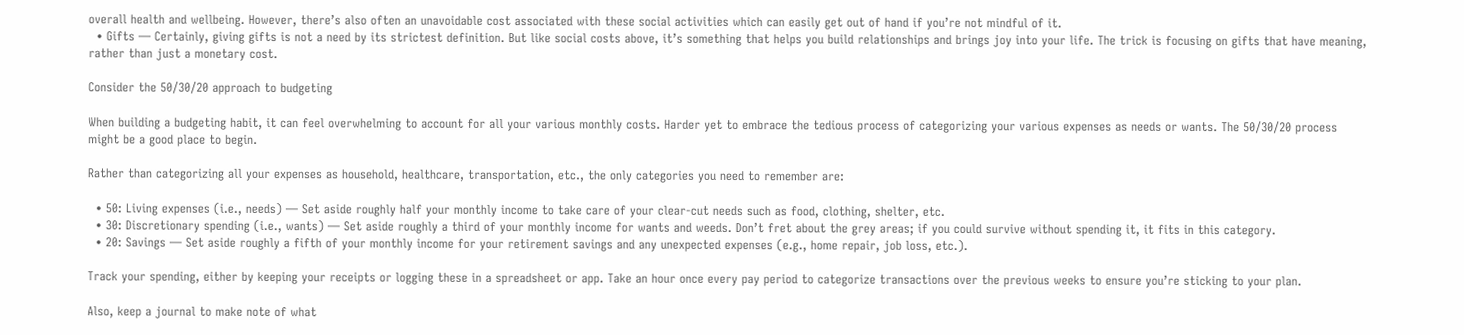overall health and wellbeing. However, there’s also often an unavoidable cost associated with these social activities which can easily get out of hand if you’re not mindful of it.
  • Gifts — Certainly, giving gifts is not a need by its strictest definition. But like social costs above, it’s something that helps you build relationships and brings joy into your life. The trick is focusing on gifts that have meaning, rather than just a monetary cost.

Consider the 50/30/20 approach to budgeting

When building a budgeting habit, it can feel overwhelming to account for all your various monthly costs. Harder yet to embrace the tedious process of categorizing your various expenses as needs or wants. The 50/30/20 process might be a good place to begin.

Rather than categorizing all your expenses as household, healthcare, transportation, etc., the only categories you need to remember are:

  • 50: Living expenses (i.e., needs) — Set aside roughly half your monthly income to take care of your clear-cut needs such as food, clothing, shelter, etc.
  • 30: Discretionary spending (i.e., wants) — Set aside roughly a third of your monthly income for wants and weeds. Don’t fret about the grey areas; if you could survive without spending it, it fits in this category.
  • 20: Savings — Set aside roughly a fifth of your monthly income for your retirement savings and any unexpected expenses (e.g., home repair, job loss, etc.).

Track your spending, either by keeping your receipts or logging these in a spreadsheet or app. Take an hour once every pay period to categorize transactions over the previous weeks to ensure you’re sticking to your plan.

Also, keep a journal to make note of what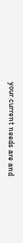your current needs are and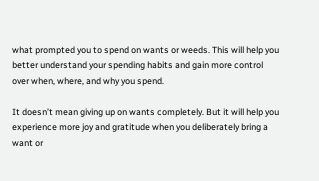what prompted you to spend on wants or weeds. This will help you better understand your spending habits and gain more control over when, where, and why you spend.

It doesn’t mean giving up on wants completely. But it will help you experience more joy and gratitude when you deliberately bring a want or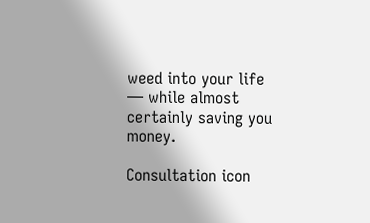weed into your life — while almost certainly saving you money.

Consultation icon